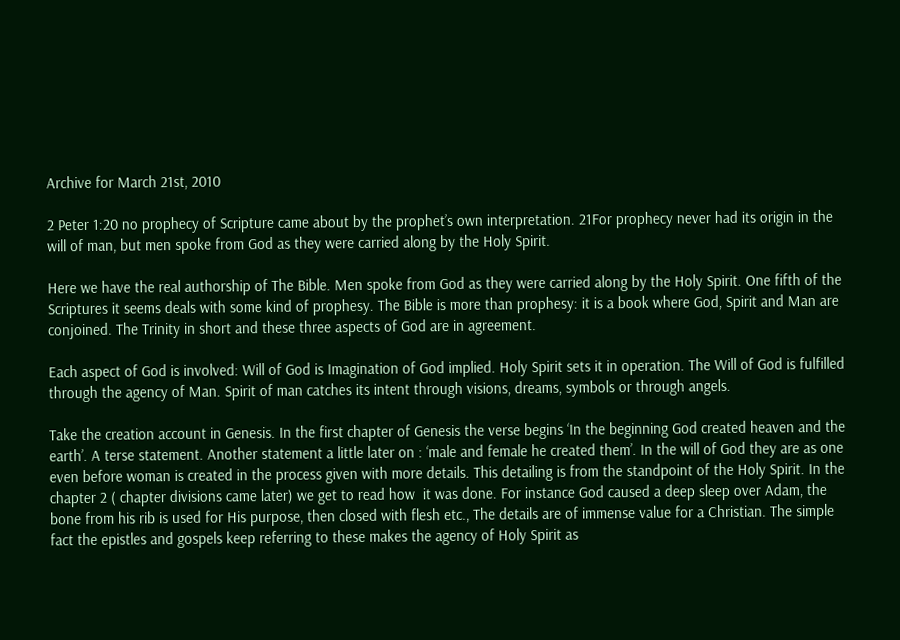Archive for March 21st, 2010

2 Peter 1:20 no prophecy of Scripture came about by the prophet’s own interpretation. 21For prophecy never had its origin in the will of man, but men spoke from God as they were carried along by the Holy Spirit.

Here we have the real authorship of The Bible. Men spoke from God as they were carried along by the Holy Spirit. One fifth of the Scriptures it seems deals with some kind of prophesy. The Bible is more than prophesy: it is a book where God, Spirit and Man are conjoined. The Trinity in short and these three aspects of God are in agreement.

Each aspect of God is involved: Will of God is Imagination of God implied. Holy Spirit sets it in operation. The Will of God is fulfilled through the agency of Man. Spirit of man catches its intent through visions, dreams, symbols or through angels.

Take the creation account in Genesis. In the first chapter of Genesis the verse begins ‘In the beginning God created heaven and the earth’. A terse statement. Another statement a little later on : ‘male and female he created them’. In the will of God they are as one even before woman is created in the process given with more details. This detailing is from the standpoint of the Holy Spirit. In the chapter 2 ( chapter divisions came later) we get to read how  it was done. For instance God caused a deep sleep over Adam, the bone from his rib is used for His purpose, then closed with flesh etc., The details are of immense value for a Christian. The simple fact the epistles and gospels keep referring to these makes the agency of Holy Spirit as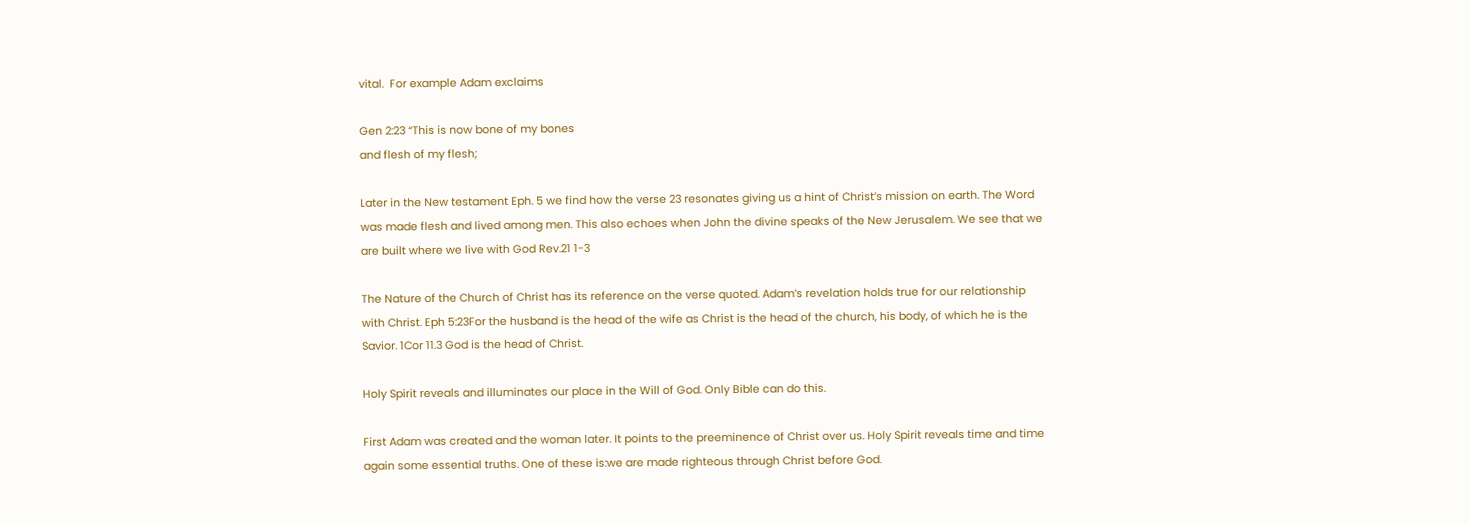vital.  For example Adam exclaims

Gen 2:23 “This is now bone of my bones
and flesh of my flesh;

Later in the New testament Eph. 5 we find how the verse 23 resonates giving us a hint of Christ’s mission on earth. The Word was made flesh and lived among men. This also echoes when John the divine speaks of the New Jerusalem. We see that we are built where we live with God Rev.21 1-3

The Nature of the Church of Christ has its reference on the verse quoted. Adam’s revelation holds true for our relationship with Christ. Eph 5:23For the husband is the head of the wife as Christ is the head of the church, his body, of which he is the Savior. 1Cor 11.3 God is the head of Christ.

Holy Spirit reveals and illuminates our place in the Will of God. Only Bible can do this.

First Adam was created and the woman later. It points to the preeminence of Christ over us. Holy Spirit reveals time and time again some essential truths. One of these is:we are made righteous through Christ before God.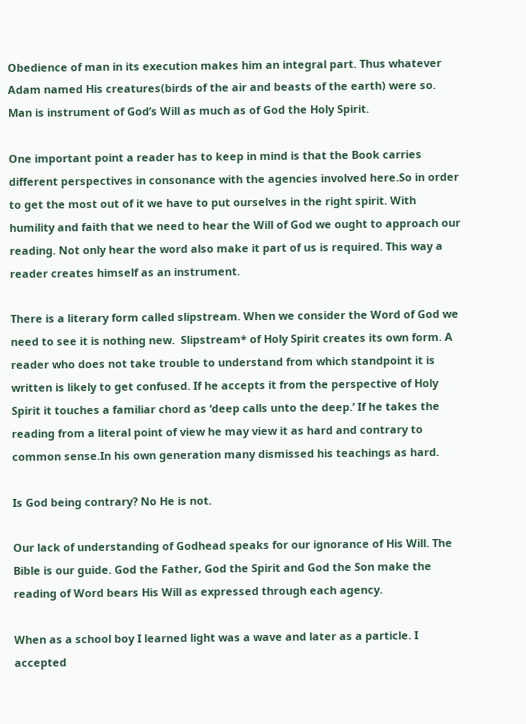Obedience of man in its execution makes him an integral part. Thus whatever Adam named His creatures(birds of the air and beasts of the earth) were so. Man is instrument of God’s Will as much as of God the Holy Spirit.

One important point a reader has to keep in mind is that the Book carries different perspectives in consonance with the agencies involved here.So in order to get the most out of it we have to put ourselves in the right spirit. With humility and faith that we need to hear the Will of God we ought to approach our reading. Not only hear the word also make it part of us is required. This way a reader creates himself as an instrument.

There is a literary form called slipstream. When we consider the Word of God we need to see it is nothing new.  Slipstream* of Holy Spirit creates its own form. A reader who does not take trouble to understand from which standpoint it is written is likely to get confused. If he accepts it from the perspective of Holy Spirit it touches a familiar chord as ‘deep calls unto the deep.’ If he takes the reading from a literal point of view he may view it as hard and contrary to common sense.In his own generation many dismissed his teachings as hard.

Is God being contrary? No He is not.

Our lack of understanding of Godhead speaks for our ignorance of His Will. The Bible is our guide. God the Father, God the Spirit and God the Son make the reading of Word bears His Will as expressed through each agency.

When as a school boy I learned light was a wave and later as a particle. I accepted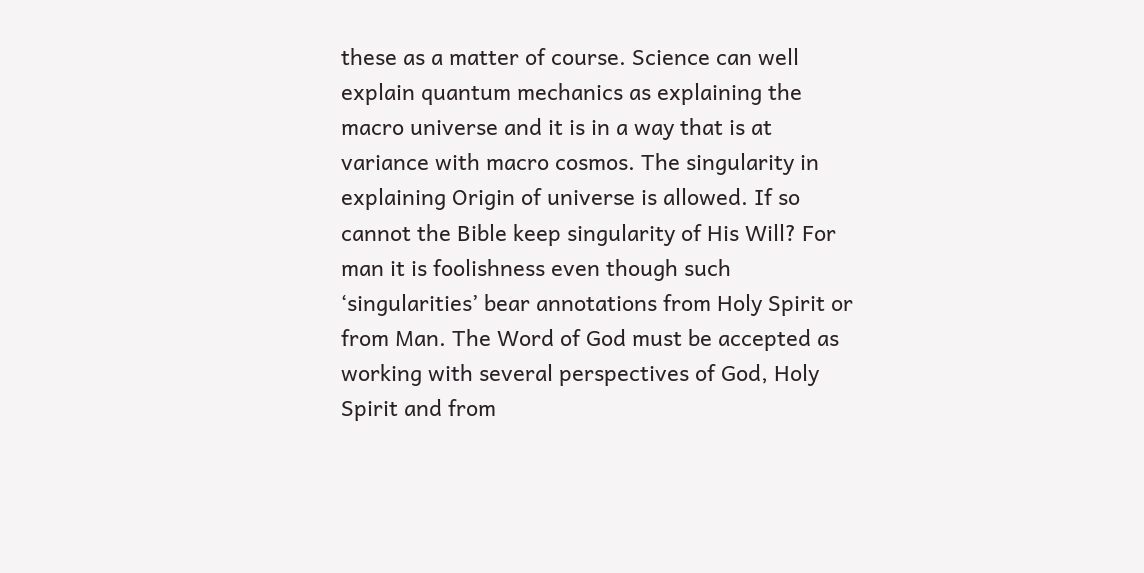these as a matter of course. Science can well explain quantum mechanics as explaining the macro universe and it is in a way that is at variance with macro cosmos. The singularity in explaining Origin of universe is allowed. If so cannot the Bible keep singularity of His Will? For man it is foolishness even though such ‘singularities’ bear annotations from Holy Spirit or from Man. The Word of God must be accepted as working with several perspectives of God, Holy Spirit and from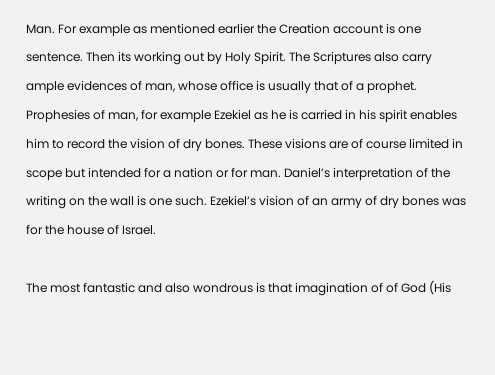Man. For example as mentioned earlier the Creation account is one sentence. Then its working out by Holy Spirit. The Scriptures also carry ample evidences of man, whose office is usually that of a prophet. Prophesies of man, for example Ezekiel as he is carried in his spirit enables him to record the vision of dry bones. These visions are of course limited in scope but intended for a nation or for man. Daniel’s interpretation of the writing on the wall is one such. Ezekiel’s vision of an army of dry bones was for the house of Israel.

The most fantastic and also wondrous is that imagination of of God (His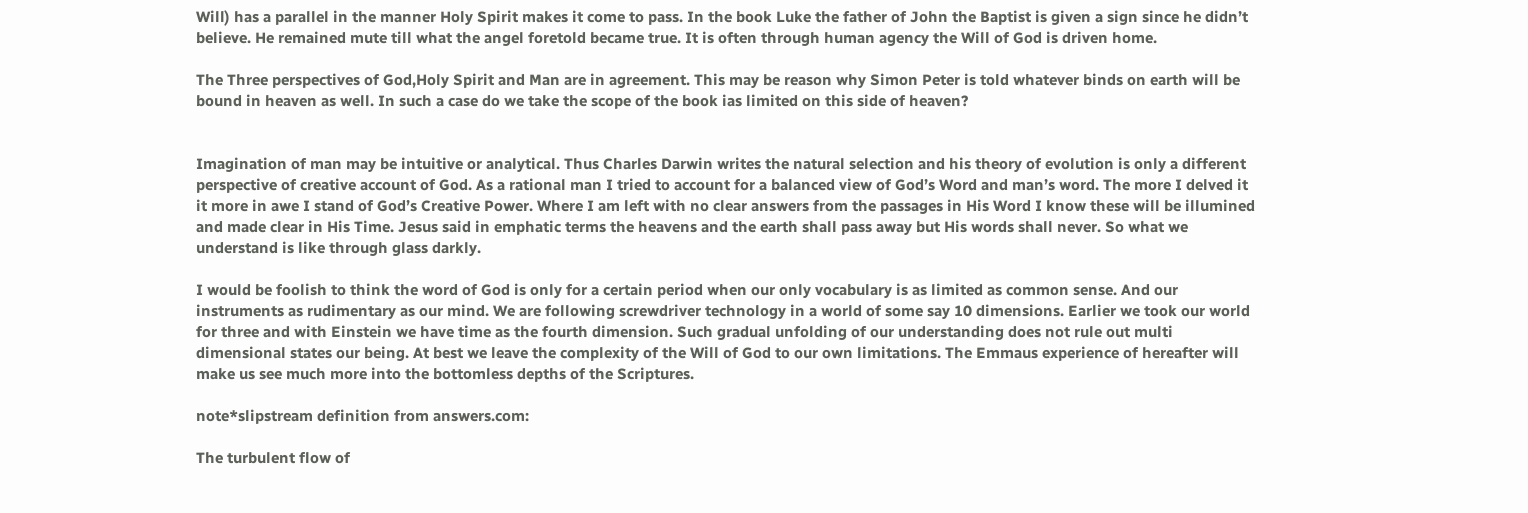Will) has a parallel in the manner Holy Spirit makes it come to pass. In the book Luke the father of John the Baptist is given a sign since he didn’t believe. He remained mute till what the angel foretold became true. It is often through human agency the Will of God is driven home.

The Three perspectives of God,Holy Spirit and Man are in agreement. This may be reason why Simon Peter is told whatever binds on earth will be bound in heaven as well. In such a case do we take the scope of the book ias limited on this side of heaven?


Imagination of man may be intuitive or analytical. Thus Charles Darwin writes the natural selection and his theory of evolution is only a different perspective of creative account of God. As a rational man I tried to account for a balanced view of God’s Word and man’s word. The more I delved it it more in awe I stand of God’s Creative Power. Where I am left with no clear answers from the passages in His Word I know these will be illumined and made clear in His Time. Jesus said in emphatic terms the heavens and the earth shall pass away but His words shall never. So what we understand is like through glass darkly.

I would be foolish to think the word of God is only for a certain period when our only vocabulary is as limited as common sense. And our instruments as rudimentary as our mind. We are following screwdriver technology in a world of some say 10 dimensions. Earlier we took our world for three and with Einstein we have time as the fourth dimension. Such gradual unfolding of our understanding does not rule out multi dimensional states our being. At best we leave the complexity of the Will of God to our own limitations. The Emmaus experience of hereafter will make us see much more into the bottomless depths of the Scriptures.

note*slipstream definition from answers.com:

The turbulent flow of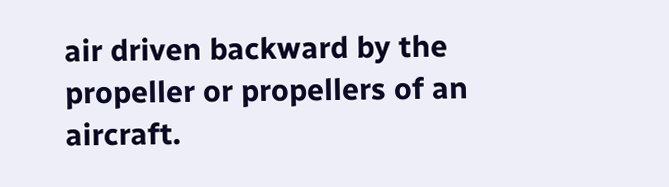air driven backward by the propeller or propellers of an aircraft.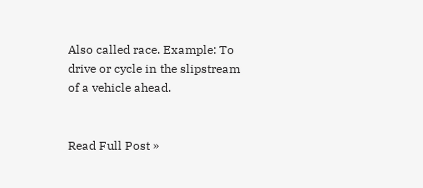Also called race. Example: To drive or cycle in the slipstream of a vehicle ahead.


Read Full Post »